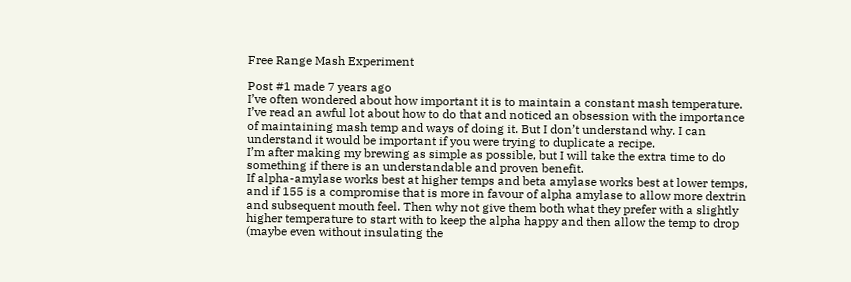Free Range Mash Experiment

Post #1 made 7 years ago
I’ve often wondered about how important it is to maintain a constant mash temperature. I’ve read an awful lot about how to do that and noticed an obsession with the importance of maintaining mash temp and ways of doing it. But I don’t understand why. I can understand it would be important if you were trying to duplicate a recipe.
I’m after making my brewing as simple as possible, but I will take the extra time to do something if there is an understandable and proven benefit.
If alpha-amylase works best at higher temps and beta amylase works best at lower temps, and if 155 is a compromise that is more in favour of alpha amylase to allow more dextrin and subsequent mouth feel. Then why not give them both what they prefer with a slightly higher temperature to start with to keep the alpha happy and then allow the temp to drop (maybe even without insulating the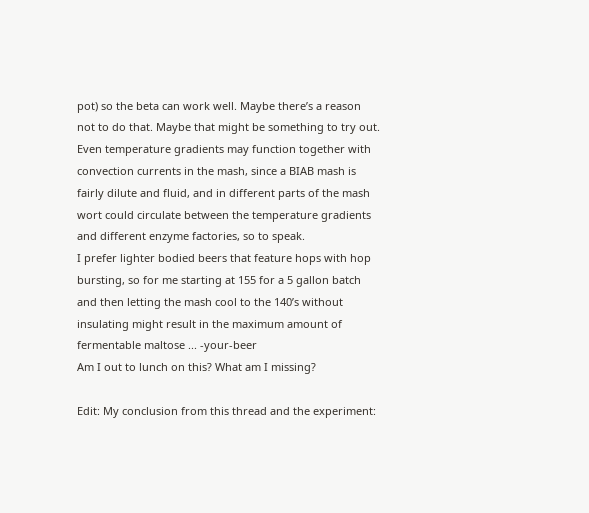pot) so the beta can work well. Maybe there’s a reason not to do that. Maybe that might be something to try out.
Even temperature gradients may function together with convection currents in the mash, since a BIAB mash is fairly dilute and fluid, and in different parts of the mash wort could circulate between the temperature gradients and different enzyme factories, so to speak.
I prefer lighter bodied beers that feature hops with hop bursting, so for me starting at 155 for a 5 gallon batch and then letting the mash cool to the 140’s without insulating might result in the maximum amount of fermentable maltose ... -your-beer
Am I out to lunch on this? What am I missing?

Edit: My conclusion from this thread and the experiment: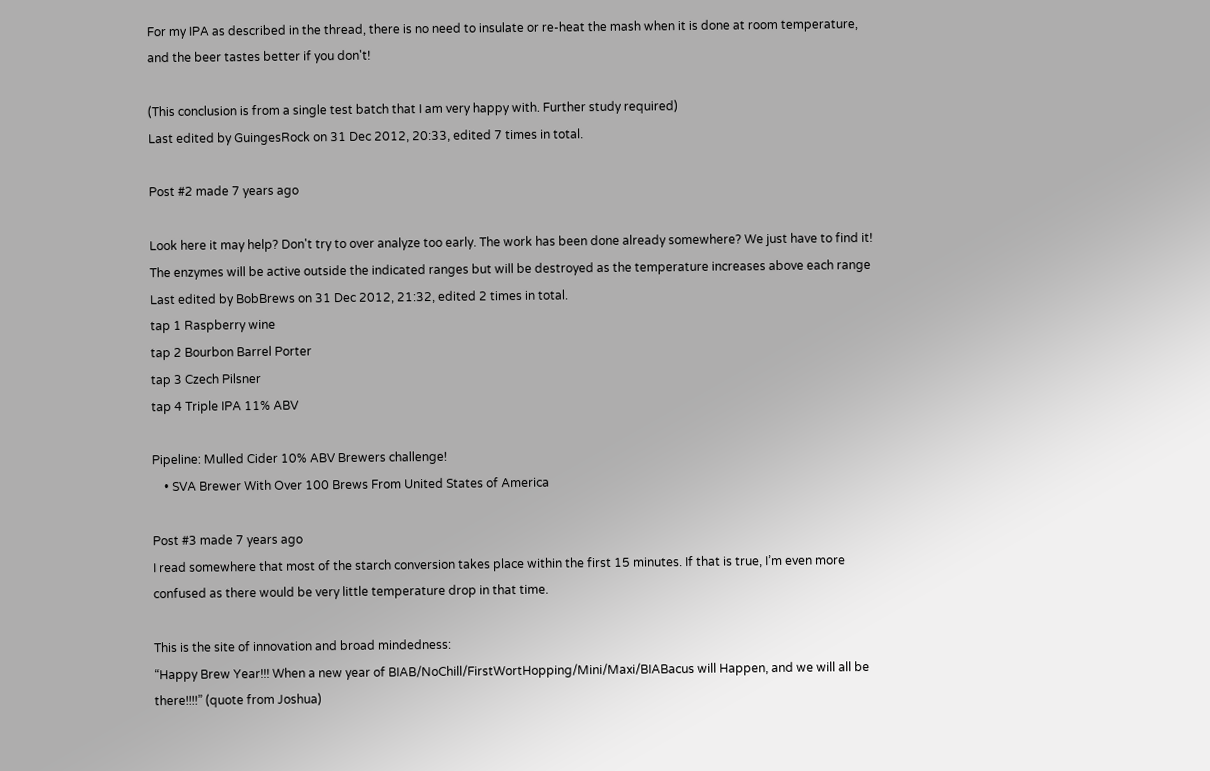For my IPA as described in the thread, there is no need to insulate or re-heat the mash when it is done at room temperature, and the beer tastes better if you don't!

(This conclusion is from a single test batch that I am very happy with. Further study required)
Last edited by GuingesRock on 31 Dec 2012, 20:33, edited 7 times in total.

Post #2 made 7 years ago

Look here it may help? Don't try to over analyze too early. The work has been done already somewhere? We just have to find it!
The enzymes will be active outside the indicated ranges but will be destroyed as the temperature increases above each range
Last edited by BobBrews on 31 Dec 2012, 21:32, edited 2 times in total.
tap 1 Raspberry wine
tap 2 Bourbon Barrel Porter
tap 3 Czech Pilsner
tap 4 Triple IPA 11% ABV

Pipeline: Mulled Cider 10% ABV Brewers challenge!
    • SVA Brewer With Over 100 Brews From United States of America

Post #3 made 7 years ago
I read somewhere that most of the starch conversion takes place within the first 15 minutes. If that is true, I’m even more confused as there would be very little temperature drop in that time.

This is the site of innovation and broad mindedness:
“Happy Brew Year!!! When a new year of BIAB/NoChill/FirstWortHopping/Mini/Maxi/BIABacus will Happen, and we will all be there!!!!” (quote from Joshua)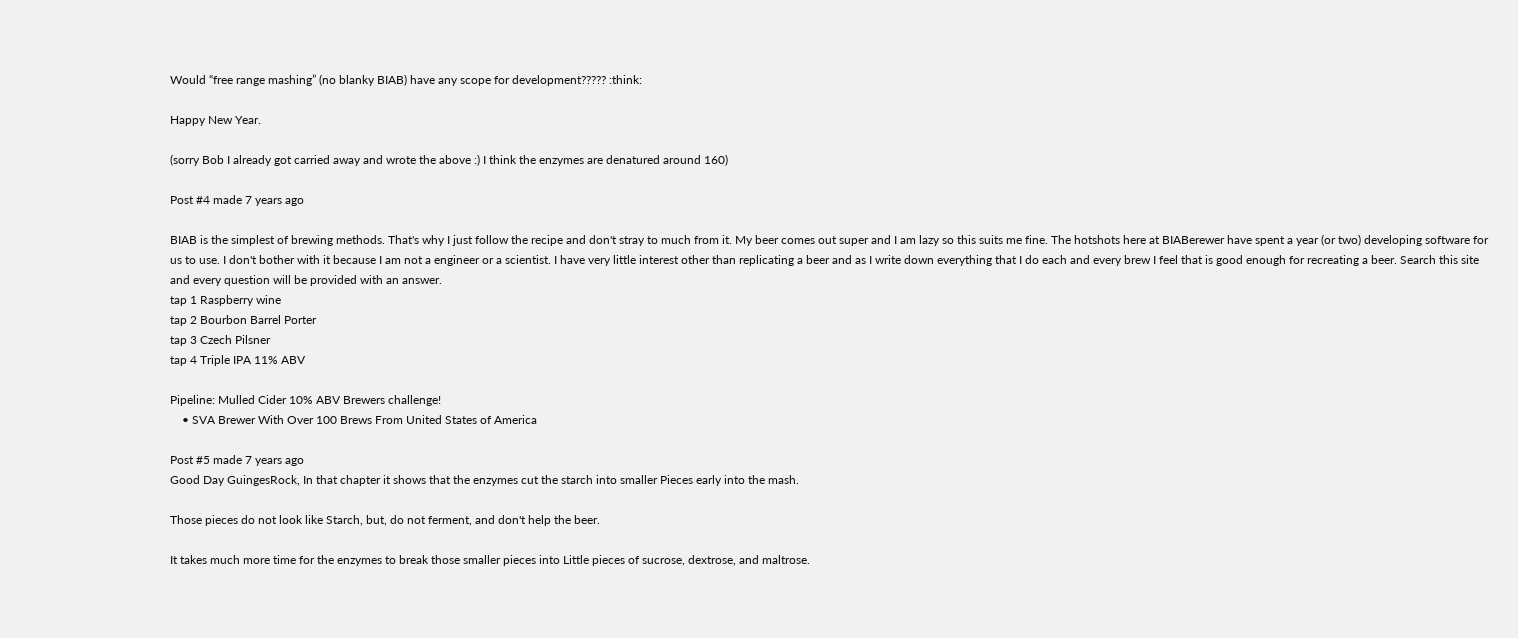Would “free range mashing” (no blanky BIAB) have any scope for development????? :think:

Happy New Year.

(sorry Bob I already got carried away and wrote the above :) I think the enzymes are denatured around 160)

Post #4 made 7 years ago

BIAB is the simplest of brewing methods. That's why I just follow the recipe and don't stray to much from it. My beer comes out super and I am lazy so this suits me fine. The hotshots here at BIABerewer have spent a year (or two) developing software for us to use. I don't bother with it because I am not a engineer or a scientist. I have very little interest other than replicating a beer and as I write down everything that I do each and every brew I feel that is good enough for recreating a beer. Search this site and every question will be provided with an answer.
tap 1 Raspberry wine
tap 2 Bourbon Barrel Porter
tap 3 Czech Pilsner
tap 4 Triple IPA 11% ABV

Pipeline: Mulled Cider 10% ABV Brewers challenge!
    • SVA Brewer With Over 100 Brews From United States of America

Post #5 made 7 years ago
Good Day GuingesRock, In that chapter it shows that the enzymes cut the starch into smaller Pieces early into the mash.

Those pieces do not look like Starch, but, do not ferment, and don't help the beer.

It takes much more time for the enzymes to break those smaller pieces into Little pieces of sucrose, dextrose, and maltrose.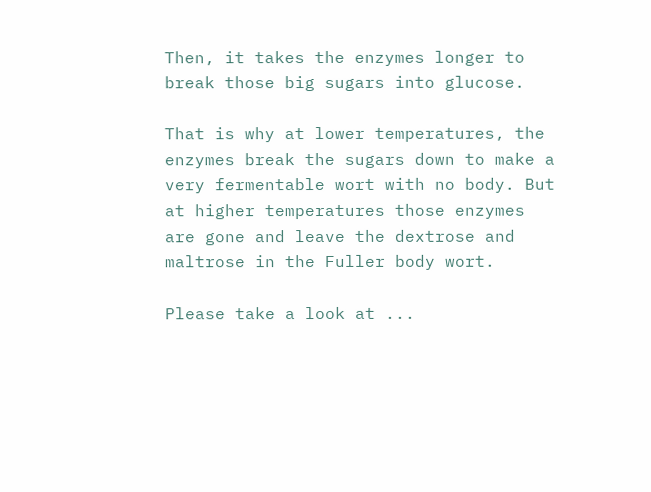Then, it takes the enzymes longer to break those big sugars into glucose.

That is why at lower temperatures, the enzymes break the sugars down to make a very fermentable wort with no body. But at higher temperatures those enzymes are gone and leave the dextrose and maltrose in the Fuller body wort.

Please take a look at ...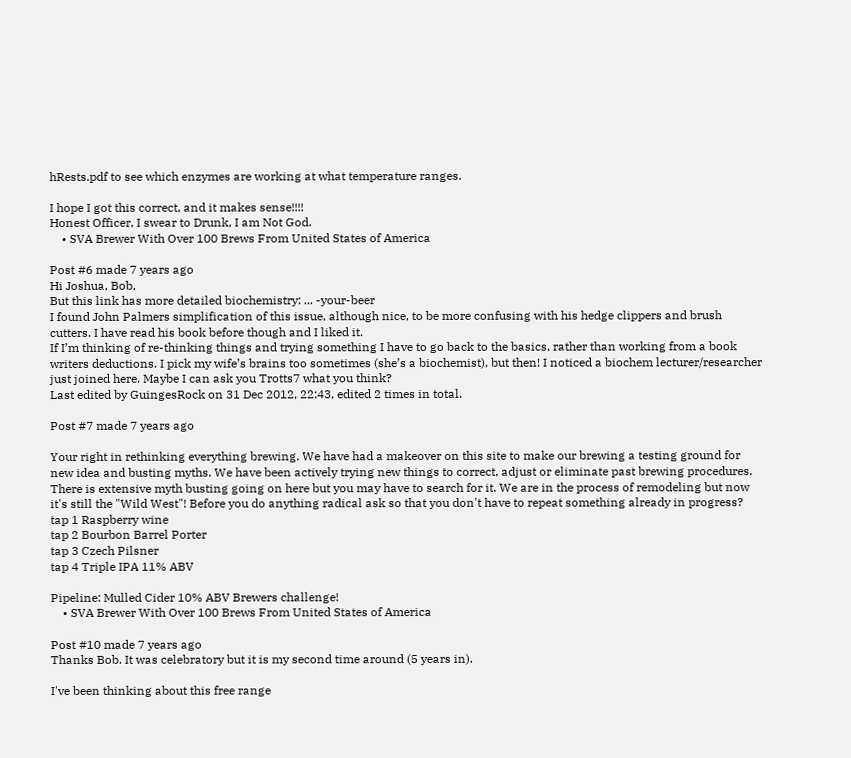hRests.pdf to see which enzymes are working at what temperature ranges.

I hope I got this correct, and it makes sense!!!!
Honest Officer, I swear to Drunk, I am Not God.
    • SVA Brewer With Over 100 Brews From United States of America

Post #6 made 7 years ago
Hi Joshua, Bob,
But this link has more detailed biochemistry: ... -your-beer
I found John Palmers simplification of this issue, although nice, to be more confusing with his hedge clippers and brush cutters. I have read his book before though and I liked it.
If I’m thinking of re-thinking things and trying something I have to go back to the basics, rather than working from a book writers deductions. I pick my wife’s brains too sometimes (she’s a biochemist), but then! I noticed a biochem lecturer/researcher just joined here. Maybe I can ask you Trotts7 what you think?
Last edited by GuingesRock on 31 Dec 2012, 22:43, edited 2 times in total.

Post #7 made 7 years ago

Your right in rethinking everything brewing. We have had a makeover on this site to make our brewing a testing ground for new idea and busting myths. We have been actively trying new things to correct, adjust or eliminate past brewing procedures. There is extensive myth busting going on here but you may have to search for it. We are in the process of remodeling but now it's still the "Wild West"! Before you do anything radical ask so that you don't have to repeat something already in progress?
tap 1 Raspberry wine
tap 2 Bourbon Barrel Porter
tap 3 Czech Pilsner
tap 4 Triple IPA 11% ABV

Pipeline: Mulled Cider 10% ABV Brewers challenge!
    • SVA Brewer With Over 100 Brews From United States of America

Post #10 made 7 years ago
Thanks Bob. It was celebratory but it is my second time around (5 years in).

I've been thinking about this free range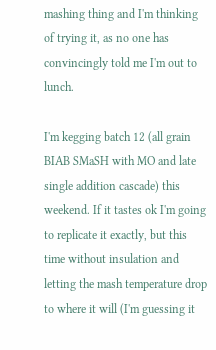mashing thing and I'm thinking of trying it, as no one has convincingly told me I'm out to lunch.

I'm kegging batch 12 (all grain BIAB SMaSH with MO and late single addition cascade) this weekend. If it tastes ok I'm going to replicate it exactly, but this time without insulation and letting the mash temperature drop to where it will (I'm guessing it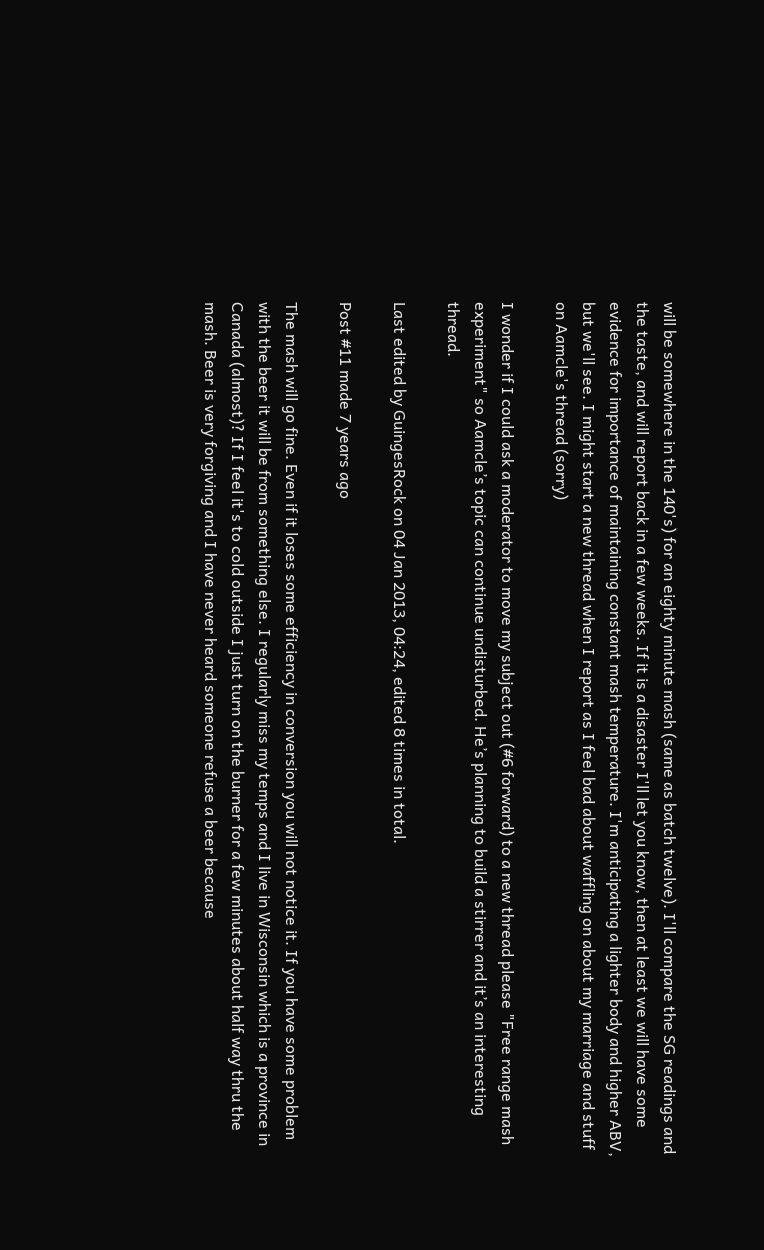will be somewhere in the 140's) for an eighty minute mash (same as batch twelve). I'll compare the SG readings and the taste, and will report back in a few weeks. If it is a disaster I'll let you know, then at least we will have some evidence for importance of maintaining constant mash temperature. I'm anticipating a lighter body and higher ABV, but we'll see. I might start a new thread when I report as I feel bad about waffling on about my marriage and stuff on Aamcle's thread (sorry)

I wonder if I could ask a moderator to move my subject out (#6 forward) to a new thread please "Free range mash experiment" so Aamcle’s topic can continue undisturbed. He’s planning to build a stirrer and it’s an interesting thread.

Last edited by GuingesRock on 04 Jan 2013, 04:24, edited 8 times in total.

Post #11 made 7 years ago

The mash will go fine. Even if it loses some efficiency in conversion you will not notice it. If you have some problem with the beer it will be from something else. I regularly miss my temps and I live in Wisconsin which is a province in Canada (almost)? If I feel it's to cold outside I just turn on the burner for a few minutes about half way thru the mash. Beer is very forgiving and I have never heard someone refuse a beer because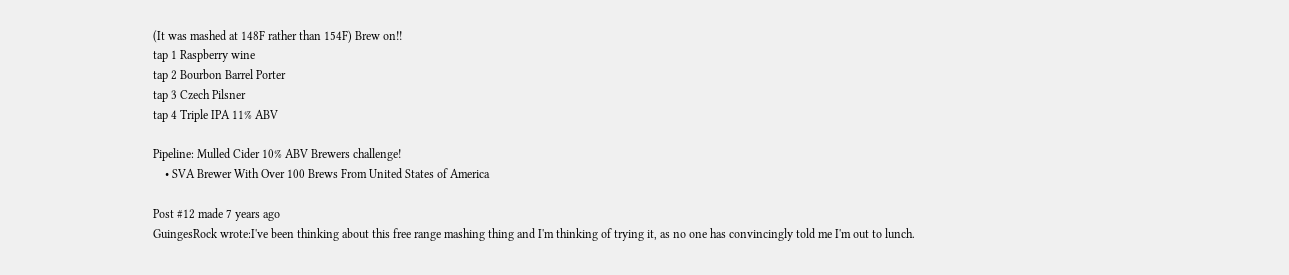(It was mashed at 148F rather than 154F) Brew on!!
tap 1 Raspberry wine
tap 2 Bourbon Barrel Porter
tap 3 Czech Pilsner
tap 4 Triple IPA 11% ABV

Pipeline: Mulled Cider 10% ABV Brewers challenge!
    • SVA Brewer With Over 100 Brews From United States of America

Post #12 made 7 years ago
GuingesRock wrote:I've been thinking about this free range mashing thing and I'm thinking of trying it, as no one has convincingly told me I'm out to lunch.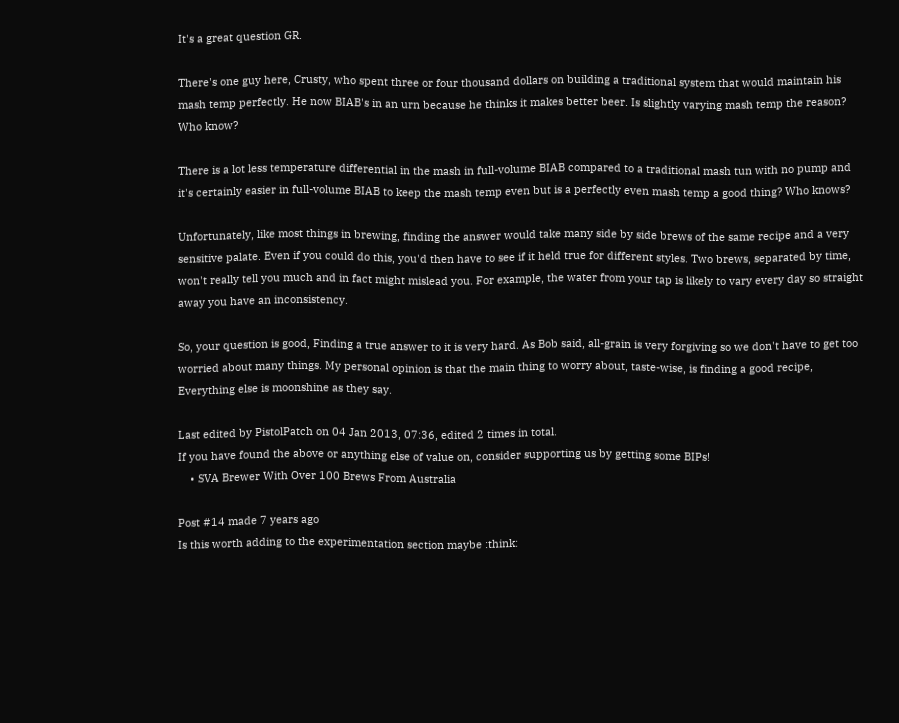It's a great question GR.

There's one guy here, Crusty, who spent three or four thousand dollars on building a traditional system that would maintain his mash temp perfectly. He now BIAB's in an urn because he thinks it makes better beer. Is slightly varying mash temp the reason? Who know?

There is a lot less temperature differential in the mash in full-volume BIAB compared to a traditional mash tun with no pump and it's certainly easier in full-volume BIAB to keep the mash temp even but is a perfectly even mash temp a good thing? Who knows?

Unfortunately, like most things in brewing, finding the answer would take many side by side brews of the same recipe and a very sensitive palate. Even if you could do this, you'd then have to see if it held true for different styles. Two brews, separated by time, won't really tell you much and in fact might mislead you. For example, the water from your tap is likely to vary every day so straight away you have an inconsistency.

So, your question is good, Finding a true answer to it is very hard. As Bob said, all-grain is very forgiving so we don't have to get too worried about many things. My personal opinion is that the main thing to worry about, taste-wise, is finding a good recipe, Everything else is moonshine as they say.

Last edited by PistolPatch on 04 Jan 2013, 07:36, edited 2 times in total.
If you have found the above or anything else of value on, consider supporting us by getting some BIPs!
    • SVA Brewer With Over 100 Brews From Australia

Post #14 made 7 years ago
Is this worth adding to the experimentation section maybe :think: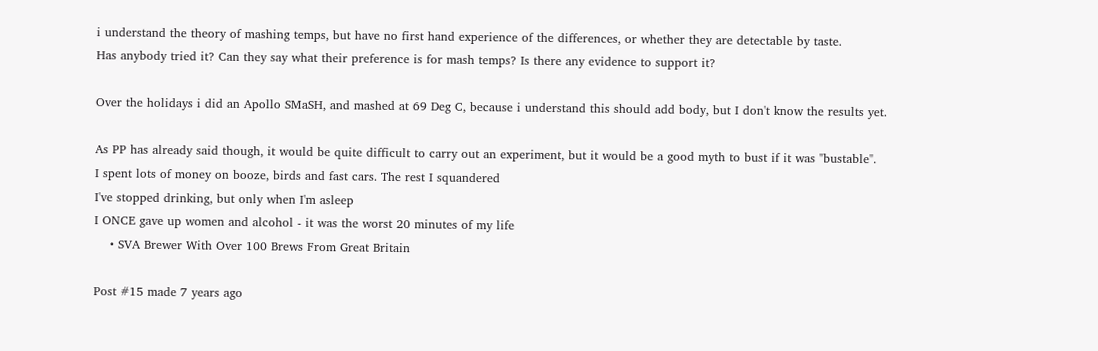i understand the theory of mashing temps, but have no first hand experience of the differences, or whether they are detectable by taste.
Has anybody tried it? Can they say what their preference is for mash temps? Is there any evidence to support it?

Over the holidays i did an Apollo SMaSH, and mashed at 69 Deg C, because i understand this should add body, but I don't know the results yet.

As PP has already said though, it would be quite difficult to carry out an experiment, but it would be a good myth to bust if it was "bustable".
I spent lots of money on booze, birds and fast cars. The rest I squandered
I've stopped drinking, but only when I'm asleep
I ONCE gave up women and alcohol - it was the worst 20 minutes of my life
    • SVA Brewer With Over 100 Brews From Great Britain

Post #15 made 7 years ago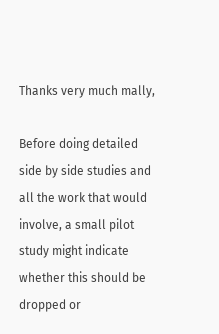Thanks very much mally,

Before doing detailed side by side studies and all the work that would involve, a small pilot study might indicate whether this should be dropped or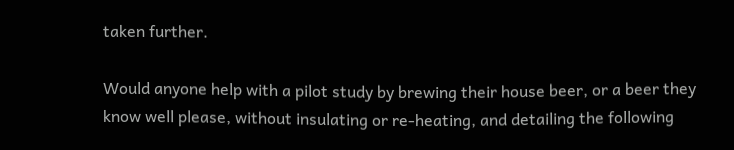taken further.

Would anyone help with a pilot study by brewing their house beer, or a beer they know well please, without insulating or re-heating, and detailing the following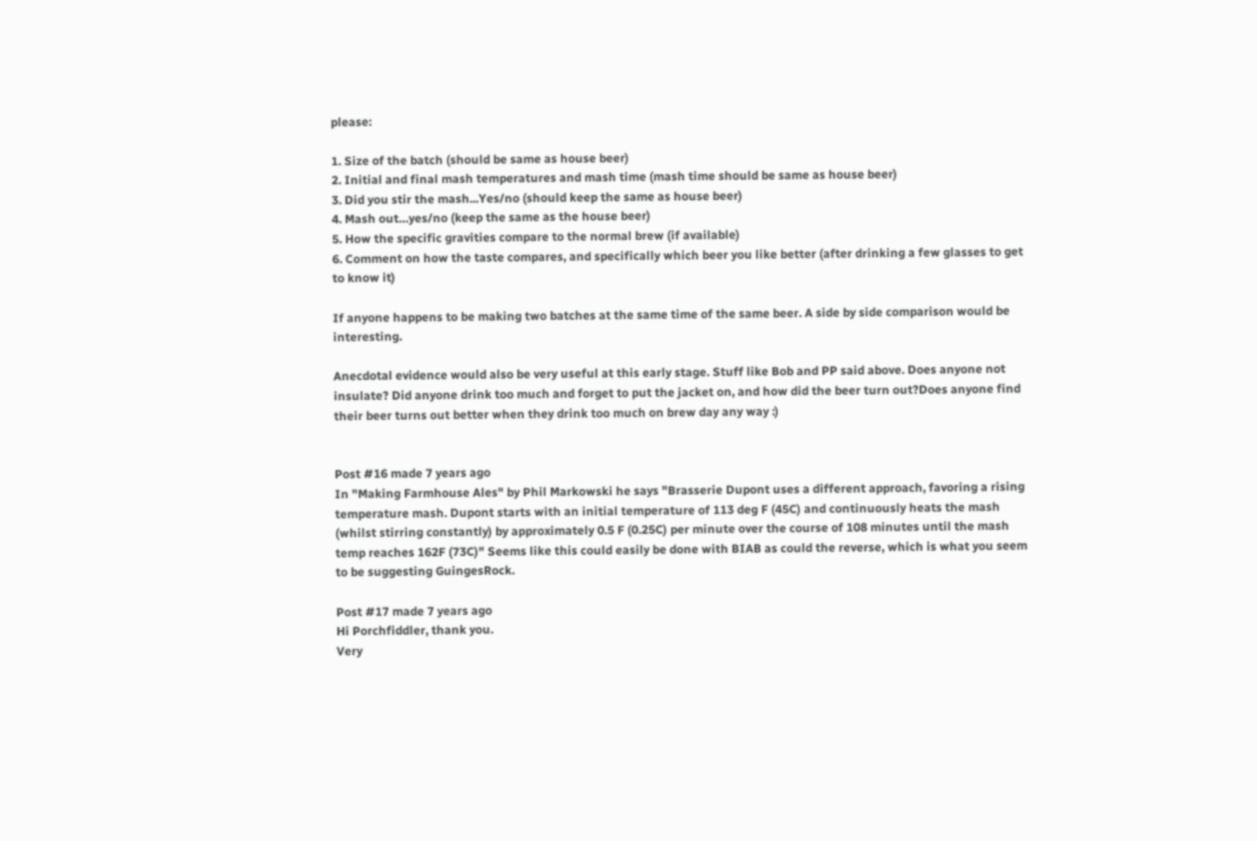please:

1. Size of the batch (should be same as house beer)
2. Initial and final mash temperatures and mash time (mash time should be same as house beer)
3. Did you stir the mash...Yes/no (should keep the same as house beer)
4. Mash out…yes/no (keep the same as the house beer)
5. How the specific gravities compare to the normal brew (if available)
6. Comment on how the taste compares, and specifically which beer you like better (after drinking a few glasses to get to know it)

If anyone happens to be making two batches at the same time of the same beer. A side by side comparison would be interesting.

Anecdotal evidence would also be very useful at this early stage. Stuff like Bob and PP said above. Does anyone not insulate? Did anyone drink too much and forget to put the jacket on, and how did the beer turn out?Does anyone find their beer turns out better when they drink too much on brew day any way :)


Post #16 made 7 years ago
In "Making Farmhouse Ales" by Phil Markowski he says "Brasserie Dupont uses a different approach, favoring a rising temperature mash. Dupont starts with an initial temperature of 113 deg F (45C) and continuously heats the mash (whilst stirring constantly) by approximately 0.5 F (0.25C) per minute over the course of 108 minutes until the mash temp reaches 162F (73C)" Seems like this could easily be done with BIAB as could the reverse, which is what you seem to be suggesting GuingesRock.

Post #17 made 7 years ago
Hi Porchfiddler, thank you.
Very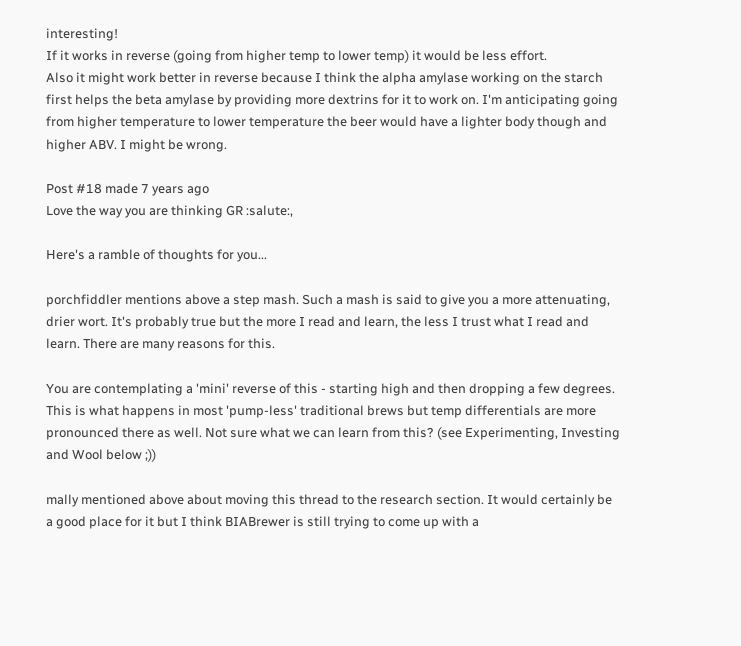interesting!
If it works in reverse (going from higher temp to lower temp) it would be less effort.
Also it might work better in reverse because I think the alpha amylase working on the starch first helps the beta amylase by providing more dextrins for it to work on. I'm anticipating going from higher temperature to lower temperature the beer would have a lighter body though and higher ABV. I might be wrong.

Post #18 made 7 years ago
Love the way you are thinking GR :salute:,

Here's a ramble of thoughts for you...

porchfiddler mentions above a step mash. Such a mash is said to give you a more attenuating, drier wort. It's probably true but the more I read and learn, the less I trust what I read and learn. There are many reasons for this.

You are contemplating a 'mini' reverse of this - starting high and then dropping a few degrees. This is what happens in most 'pump-less' traditional brews but temp differentials are more pronounced there as well. Not sure what we can learn from this? (see Experimenting, Investing and Wool below ;))

mally mentioned above about moving this thread to the research section. It would certainly be a good place for it but I think BIABrewer is still trying to come up with a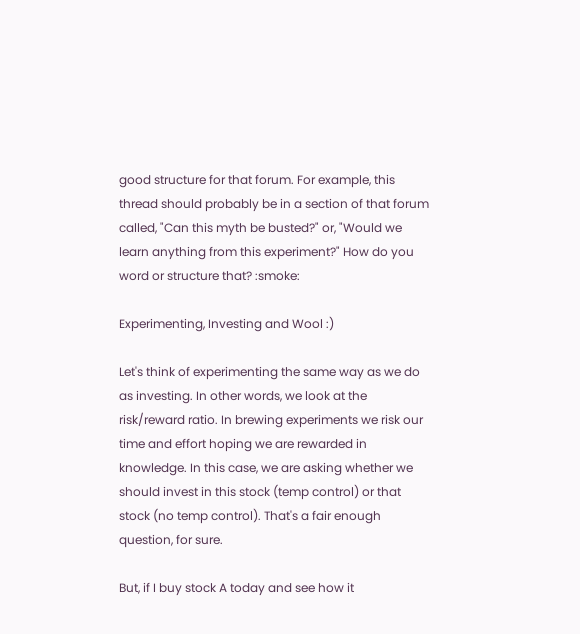good structure for that forum. For example, this thread should probably be in a section of that forum called, "Can this myth be busted?" or, "Would we learn anything from this experiment?" How do you word or structure that? :smoke:

Experimenting, Investing and Wool :)

Let's think of experimenting the same way as we do as investing. In other words, we look at the risk/reward ratio. In brewing experiments we risk our time and effort hoping we are rewarded in knowledge. In this case, we are asking whether we should invest in this stock (temp control) or that stock (no temp control). That's a fair enough question, for sure.

But, if I buy stock A today and see how it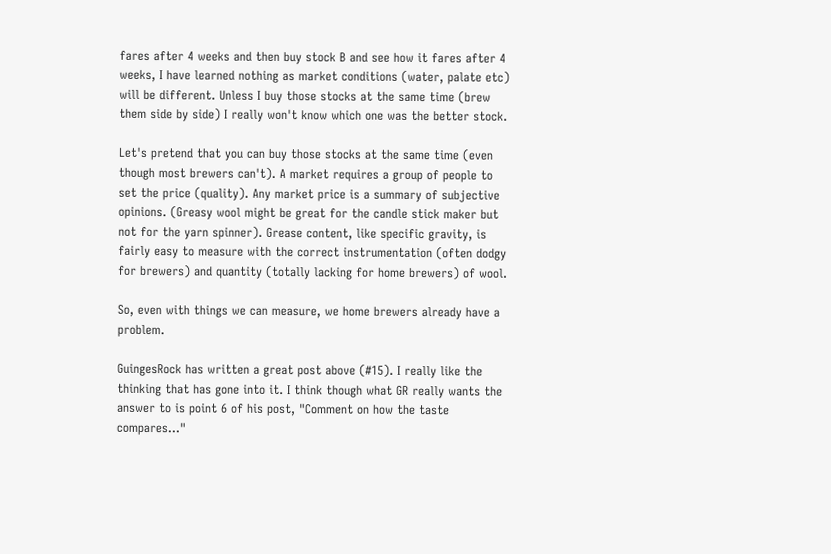fares after 4 weeks and then buy stock B and see how it fares after 4 weeks, I have learned nothing as market conditions (water, palate etc) will be different. Unless I buy those stocks at the same time (brew them side by side) I really won't know which one was the better stock.

Let's pretend that you can buy those stocks at the same time (even though most brewers can't). A market requires a group of people to set the price (quality). Any market price is a summary of subjective opinions. (Greasy wool might be great for the candle stick maker but not for the yarn spinner). Grease content, like specific gravity, is fairly easy to measure with the correct instrumentation (often dodgy for brewers) and quantity (totally lacking for home brewers) of wool.

So, even with things we can measure, we home brewers already have a problem.

GuingesRock has written a great post above (#15). I really like the thinking that has gone into it. I think though what GR really wants the answer to is point 6 of his post, "Comment on how the taste compares..."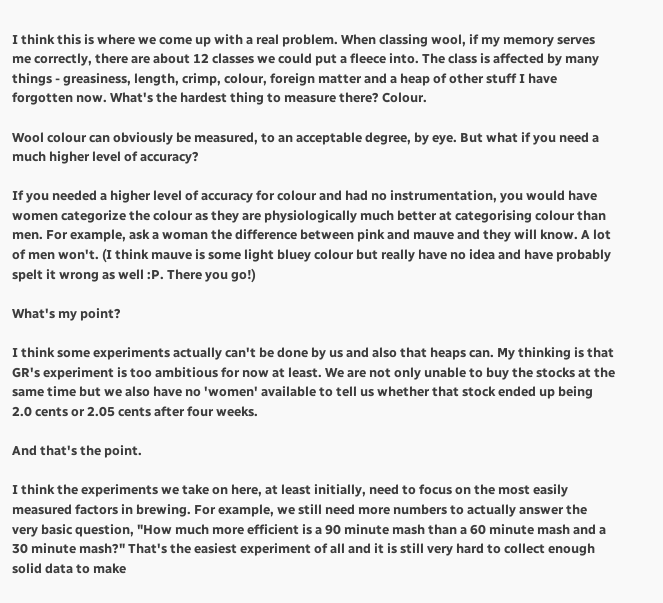I think this is where we come up with a real problem. When classing wool, if my memory serves me correctly, there are about 12 classes we could put a fleece into. The class is affected by many things - greasiness, length, crimp, colour, foreign matter and a heap of other stuff I have forgotten now. What's the hardest thing to measure there? Colour.

Wool colour can obviously be measured, to an acceptable degree, by eye. But what if you need a much higher level of accuracy?

If you needed a higher level of accuracy for colour and had no instrumentation, you would have women categorize the colour as they are physiologically much better at categorising colour than men. For example, ask a woman the difference between pink and mauve and they will know. A lot of men won't. (I think mauve is some light bluey colour but really have no idea and have probably spelt it wrong as well :P. There you go!)

What's my point?

I think some experiments actually can't be done by us and also that heaps can. My thinking is that GR's experiment is too ambitious for now at least. We are not only unable to buy the stocks at the same time but we also have no 'women' available to tell us whether that stock ended up being 2.0 cents or 2.05 cents after four weeks.

And that's the point.

I think the experiments we take on here, at least initially, need to focus on the most easily measured factors in brewing. For example, we still need more numbers to actually answer the very basic question, "How much more efficient is a 90 minute mash than a 60 minute mash and a 30 minute mash?" That's the easiest experiment of all and it is still very hard to collect enough solid data to make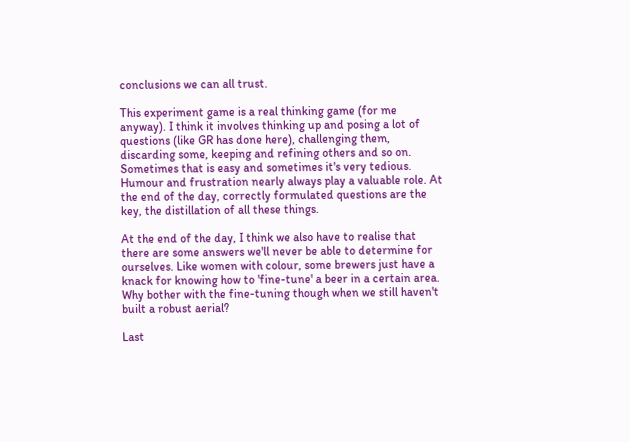conclusions we can all trust.

This experiment game is a real thinking game (for me anyway). I think it involves thinking up and posing a lot of questions (like GR has done here), challenging them, discarding some, keeping and refining others and so on. Sometimes that is easy and sometimes it's very tedious. Humour and frustration nearly always play a valuable role. At the end of the day, correctly formulated questions are the key, the distillation of all these things.

At the end of the day, I think we also have to realise that there are some answers we'll never be able to determine for ourselves. Like women with colour, some brewers just have a knack for knowing how to 'fine-tune' a beer in a certain area. Why bother with the fine-tuning though when we still haven't built a robust aerial?

Last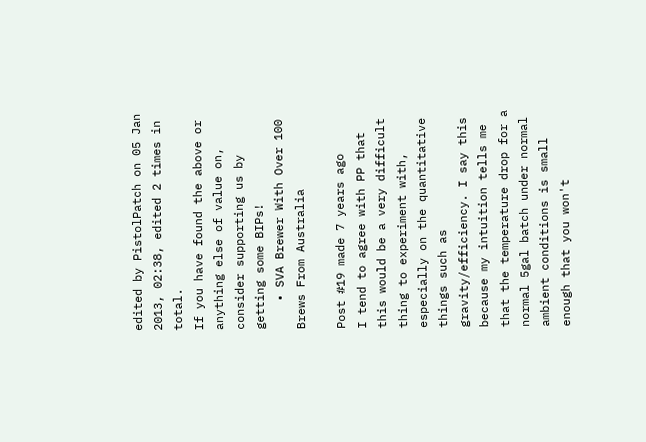edited by PistolPatch on 05 Jan 2013, 02:38, edited 2 times in total.
If you have found the above or anything else of value on, consider supporting us by getting some BIPs!
    • SVA Brewer With Over 100 Brews From Australia

Post #19 made 7 years ago
I tend to agree with PP that this would be a very difficult thing to experiment with, especially on the quantitative things such as gravity/efficiency. I say this because my intuition tells me that the temperature drop for a normal 5gal batch under normal ambient conditions is small enough that you won't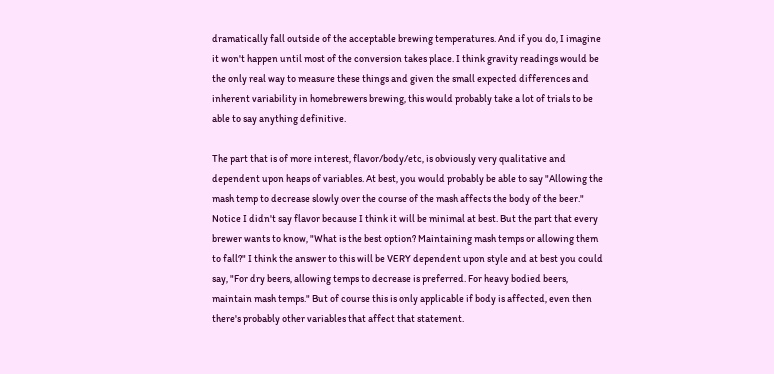dramatically fall outside of the acceptable brewing temperatures. And if you do, I imagine it won't happen until most of the conversion takes place. I think gravity readings would be the only real way to measure these things and given the small expected differences and inherent variability in homebrewers brewing, this would probably take a lot of trials to be able to say anything definitive.

The part that is of more interest, flavor/body/etc, is obviously very qualitative and dependent upon heaps of variables. At best, you would probably be able to say "Allowing the mash temp to decrease slowly over the course of the mash affects the body of the beer." Notice I didn't say flavor because I think it will be minimal at best. But the part that every brewer wants to know, "What is the best option? Maintaining mash temps or allowing them to fall?" I think the answer to this will be VERY dependent upon style and at best you could say, "For dry beers, allowing temps to decrease is preferred. For heavy bodied beers, maintain mash temps." But of course this is only applicable if body is affected, even then there's probably other variables that affect that statement.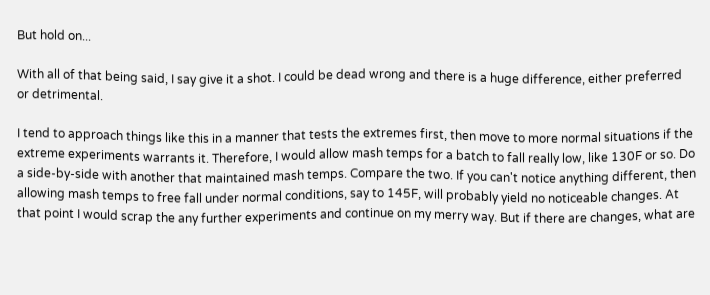But hold on...

With all of that being said, I say give it a shot. I could be dead wrong and there is a huge difference, either preferred or detrimental.

I tend to approach things like this in a manner that tests the extremes first, then move to more normal situations if the extreme experiments warrants it. Therefore, I would allow mash temps for a batch to fall really low, like 130F or so. Do a side-by-side with another that maintained mash temps. Compare the two. If you can't notice anything different, then allowing mash temps to free fall under normal conditions, say to 145F, will probably yield no noticeable changes. At that point I would scrap the any further experiments and continue on my merry way. But if there are changes, what are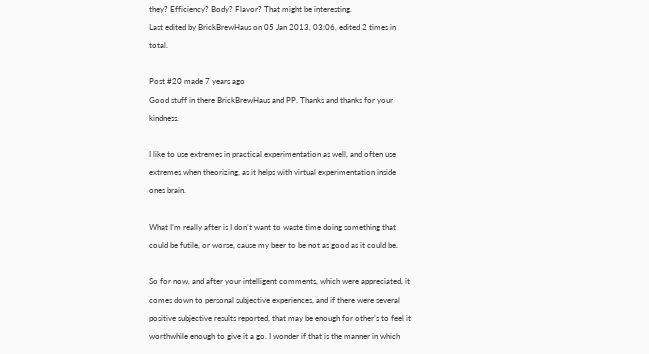they? Efficiency? Body? Flavor? That might be interesting.
Last edited by BrickBrewHaus on 05 Jan 2013, 03:06, edited 2 times in total.

Post #20 made 7 years ago
Good stuff in there BrickBrewHaus and PP. Thanks and thanks for your kindness.

I like to use extremes in practical experimentation as well, and often use extremes when theorizing, as it helps with virtual experimentation inside ones brain.

What I’m really after is I don’t want to waste time doing something that could be futile, or worse, cause my beer to be not as good as it could be.

So for now, and after your intelligent comments, which were appreciated, it comes down to personal subjective experiences, and if there were several positive subjective results reported, that may be enough for other’s to feel it worthwhile enough to give it a go. I wonder if that is the manner in which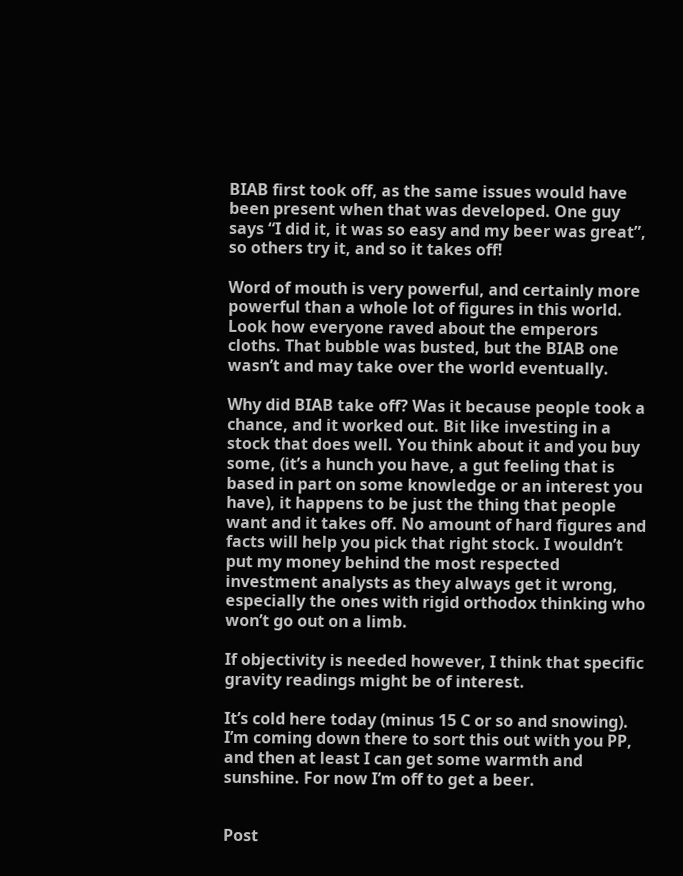BIAB first took off, as the same issues would have been present when that was developed. One guy says “I did it, it was so easy and my beer was great”, so others try it, and so it takes off!

Word of mouth is very powerful, and certainly more powerful than a whole lot of figures in this world. Look how everyone raved about the emperors cloths. That bubble was busted, but the BIAB one wasn’t and may take over the world eventually.

Why did BIAB take off? Was it because people took a chance, and it worked out. Bit like investing in a stock that does well. You think about it and you buy some, (it’s a hunch you have, a gut feeling that is based in part on some knowledge or an interest you have), it happens to be just the thing that people want and it takes off. No amount of hard figures and facts will help you pick that right stock. I wouldn’t put my money behind the most respected investment analysts as they always get it wrong, especially the ones with rigid orthodox thinking who won’t go out on a limb.

If objectivity is needed however, I think that specific gravity readings might be of interest.

It’s cold here today (minus 15 C or so and snowing). I’m coming down there to sort this out with you PP, and then at least I can get some warmth and sunshine. For now I’m off to get a beer.


Post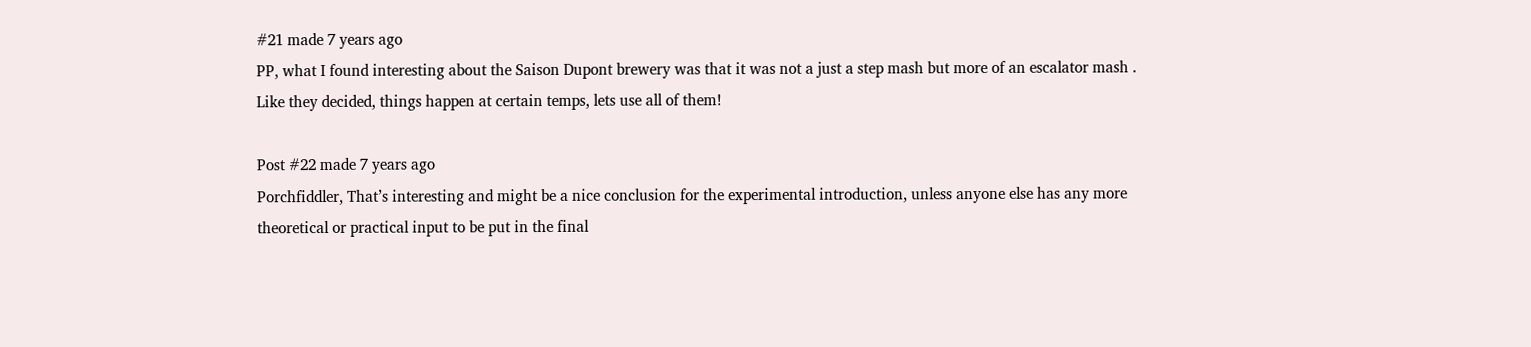#21 made 7 years ago
PP, what I found interesting about the Saison Dupont brewery was that it was not a just a step mash but more of an escalator mash . Like they decided, things happen at certain temps, lets use all of them!

Post #22 made 7 years ago
Porchfiddler, That’s interesting and might be a nice conclusion for the experimental introduction, unless anyone else has any more theoretical or practical input to be put in the final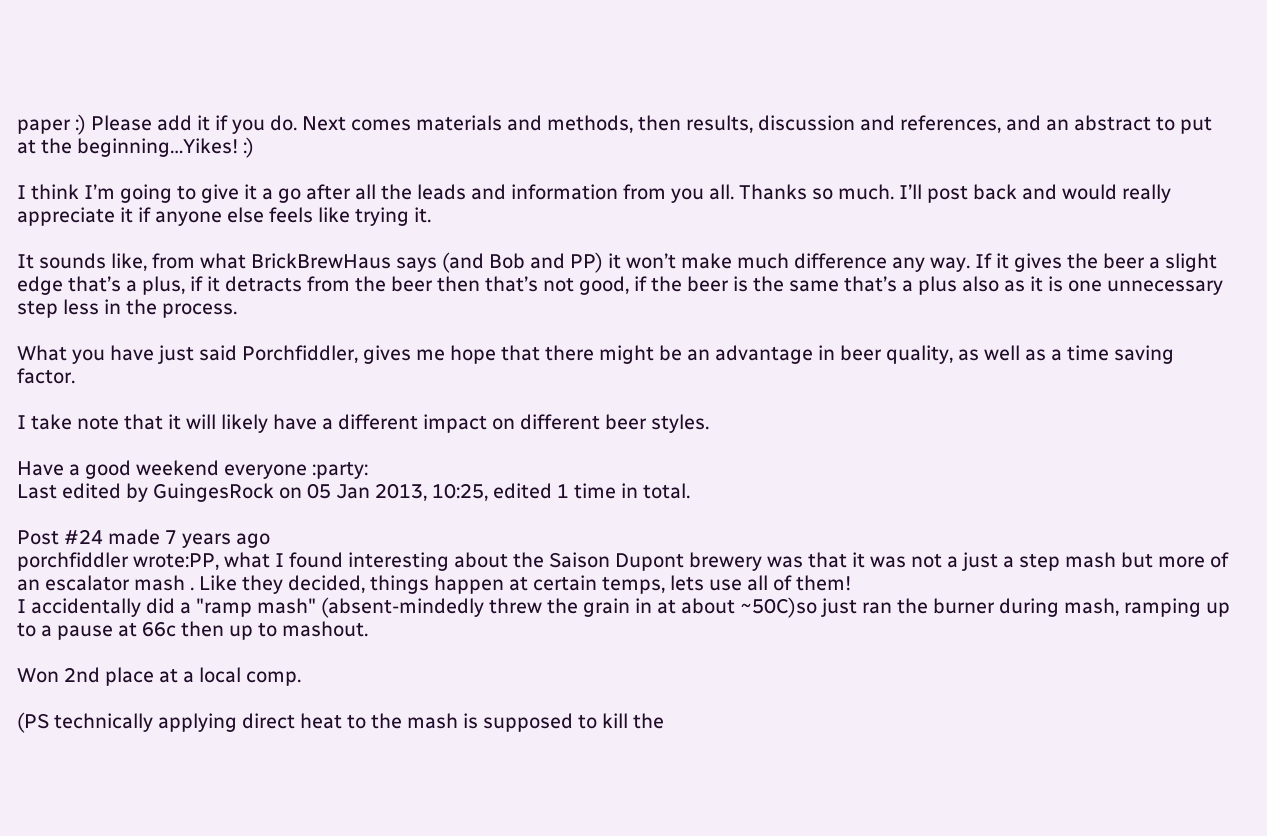paper :) Please add it if you do. Next comes materials and methods, then results, discussion and references, and an abstract to put at the beginning…Yikes! :)

I think I’m going to give it a go after all the leads and information from you all. Thanks so much. I’ll post back and would really appreciate it if anyone else feels like trying it.

It sounds like, from what BrickBrewHaus says (and Bob and PP) it won’t make much difference any way. If it gives the beer a slight edge that’s a plus, if it detracts from the beer then that’s not good, if the beer is the same that’s a plus also as it is one unnecessary step less in the process.

What you have just said Porchfiddler, gives me hope that there might be an advantage in beer quality, as well as a time saving factor.

I take note that it will likely have a different impact on different beer styles.

Have a good weekend everyone :party:
Last edited by GuingesRock on 05 Jan 2013, 10:25, edited 1 time in total.

Post #24 made 7 years ago
porchfiddler wrote:PP, what I found interesting about the Saison Dupont brewery was that it was not a just a step mash but more of an escalator mash . Like they decided, things happen at certain temps, lets use all of them!
I accidentally did a "ramp mash" (absent-mindedly threw the grain in at about ~50C)so just ran the burner during mash, ramping up to a pause at 66c then up to mashout.

Won 2nd place at a local comp.

(PS technically applying direct heat to the mash is supposed to kill the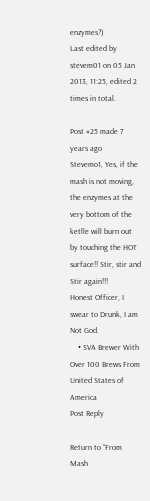enzymes?)
Last edited by stevem01 on 05 Jan 2013, 11:25, edited 2 times in total.

Post #25 made 7 years ago
Stevemo1, Yes, if the mash is not moving, the enzymes at the very bottom of the ketlle will burn out by touching the HOT surface!! Stir, stir and Stir again!!!
Honest Officer, I swear to Drunk, I am Not God.
    • SVA Brewer With Over 100 Brews From United States of America
Post Reply

Return to “From Mash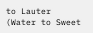to Lauter (Water to Sweet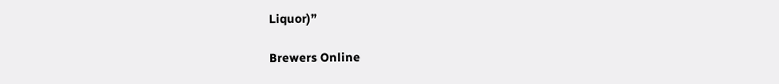Liquor)”

Brewers Online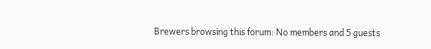Brewers browsing this forum: No members and 5 guests